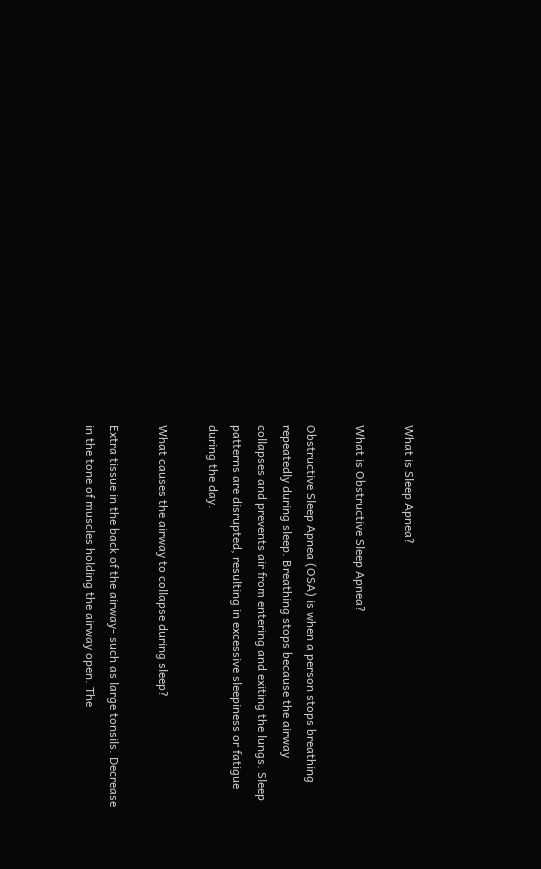What is Sleep Apnea?

What is Obstructive Sleep Apnea?

Obstructive Sleep Apnea (OSA) is when a person stops breathing repeatedly during sleep. Breathing stops because the airway collapses and prevents air from entering and exiting the lungs. Sleep patterns are disrupted, resulting in excessive sleepiness or fatigue during the day.

What causes the airway to collapse during sleep?

Extra tissue in the back of the airway- such as large tonsils. Decrease in the tone of muscles holding the airway open. The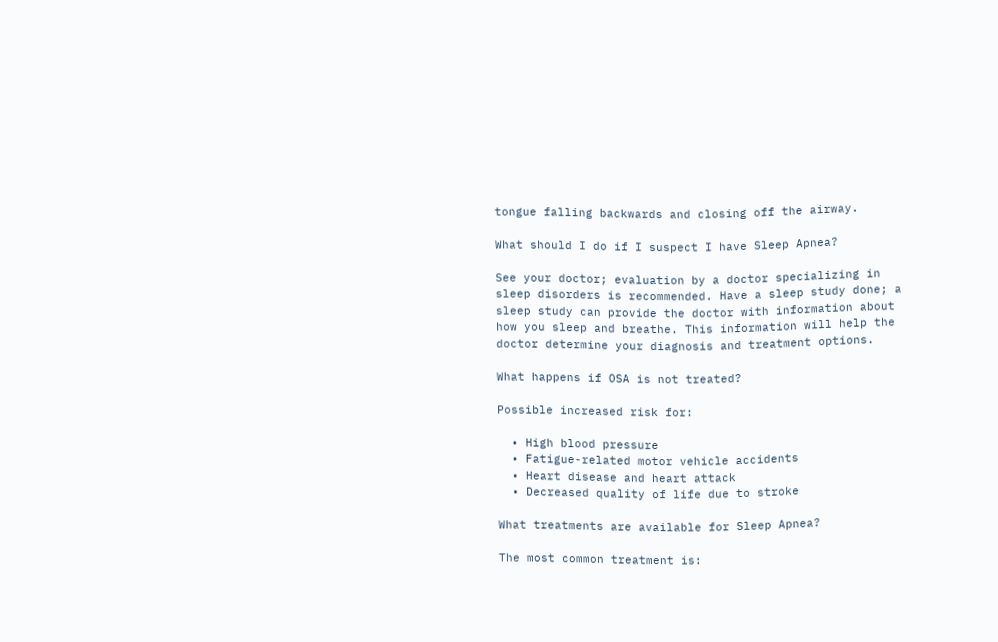tongue falling backwards and closing off the airway.

What should I do if I suspect I have Sleep Apnea?

See your doctor; evaluation by a doctor specializing in sleep disorders is recommended. Have a sleep study done; a sleep study can provide the doctor with information about how you sleep and breathe. This information will help the doctor determine your diagnosis and treatment options.

What happens if OSA is not treated?

Possible increased risk for:

  • High blood pressure
  • Fatigue-related motor vehicle accidents
  • Heart disease and heart attack
  • Decreased quality of life due to stroke

What treatments are available for Sleep Apnea?

The most common treatment is: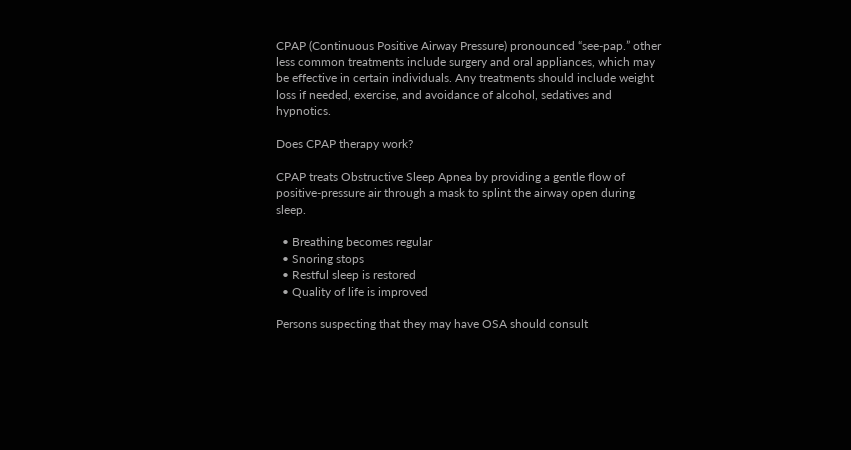CPAP (Continuous Positive Airway Pressure) pronounced “see-pap.” other less common treatments include surgery and oral appliances, which may be effective in certain individuals. Any treatments should include weight loss if needed, exercise, and avoidance of alcohol, sedatives and hypnotics.

Does CPAP therapy work?

CPAP treats Obstructive Sleep Apnea by providing a gentle flow of positive-pressure air through a mask to splint the airway open during sleep.

  • Breathing becomes regular
  • Snoring stops
  • Restful sleep is restored
  • Quality of life is improved

Persons suspecting that they may have OSA should consult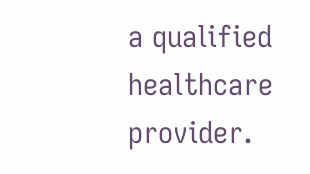a qualified healthcare provider.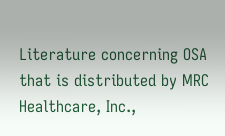Literature concerning OSA that is distributed by MRC Healthcare, Inc.,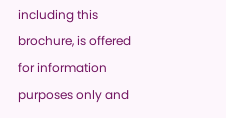including this brochure, is offered for information purposes only and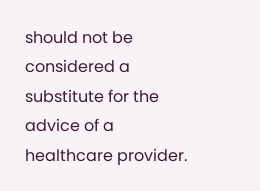should not be considered a substitute for the advice of a healthcare provider.